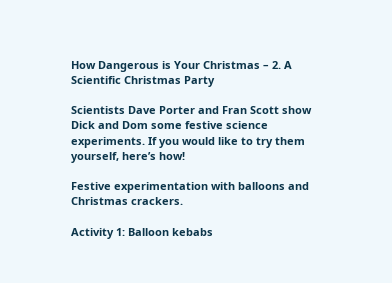How Dangerous is Your Christmas – 2. A Scientific Christmas Party

Scientists Dave Porter and Fran Scott show Dick and Dom some festive science experiments. If you would like to try them yourself, here’s how!

Festive experimentation with balloons and Christmas crackers.

Activity 1: Balloon kebabs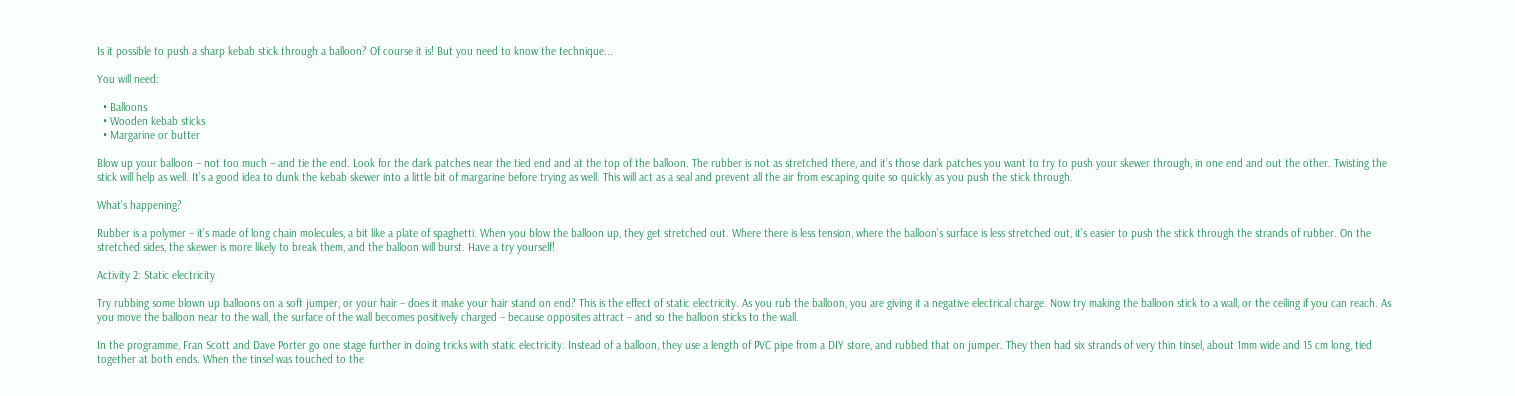Is it possible to push a sharp kebab stick through a balloon? Of course it is! But you need to know the technique...

You will need:

  • Balloons
  • Wooden kebab sticks
  • Margarine or butter

Blow up your balloon – not too much – and tie the end. Look for the dark patches near the tied end and at the top of the balloon. The rubber is not as stretched there, and it’s those dark patches you want to try to push your skewer through, in one end and out the other. Twisting the stick will help as well. It’s a good idea to dunk the kebab skewer into a little bit of margarine before trying as well. This will act as a seal and prevent all the air from escaping quite so quickly as you push the stick through.

What’s happening?

Rubber is a polymer – it’s made of long chain molecules, a bit like a plate of spaghetti. When you blow the balloon up, they get stretched out. Where there is less tension, where the balloon’s surface is less stretched out, it’s easier to push the stick through the strands of rubber. On the stretched sides, the skewer is more likely to break them, and the balloon will burst. Have a try yourself!

Activity 2: Static electricity

Try rubbing some blown up balloons on a soft jumper, or your hair – does it make your hair stand on end? This is the effect of static electricity. As you rub the balloon, you are giving it a negative electrical charge. Now try making the balloon stick to a wall, or the ceiling if you can reach. As you move the balloon near to the wall, the surface of the wall becomes positively charged – because opposites attract – and so the balloon sticks to the wall.

In the programme, Fran Scott and Dave Porter go one stage further in doing tricks with static electricity. Instead of a balloon, they use a length of PVC pipe from a DIY store, and rubbed that on jumper. They then had six strands of very thin tinsel, about 1mm wide and 15 cm long, tied together at both ends. When the tinsel was touched to the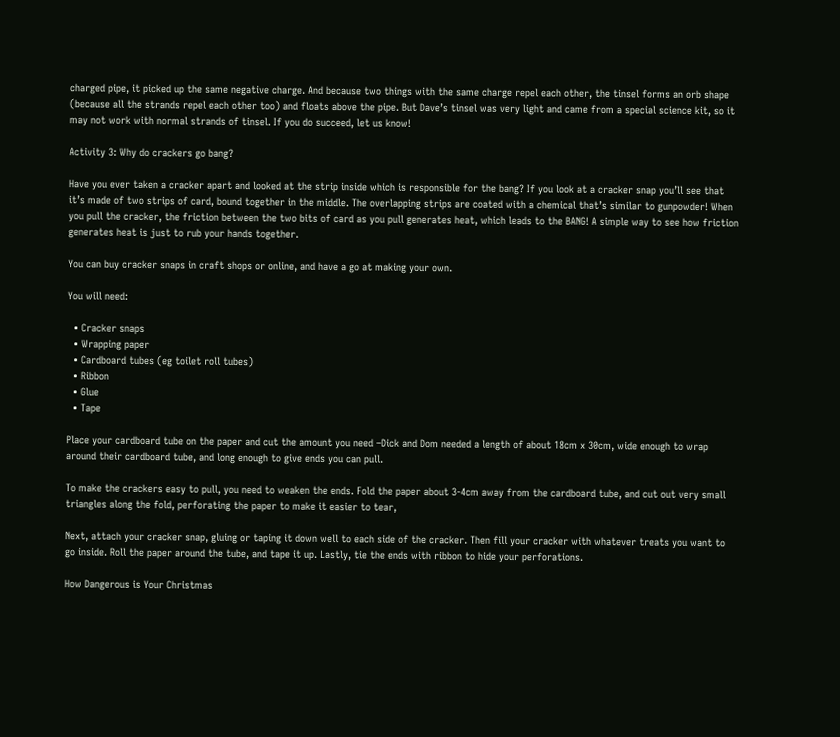charged pipe, it picked up the same negative charge. And because two things with the same charge repel each other, the tinsel forms an orb shape (because all the strands repel each other too) and floats above the pipe. But Dave’s tinsel was very light and came from a special science kit, so it may not work with normal strands of tinsel. If you do succeed, let us know!

Activity 3: Why do crackers go bang?

Have you ever taken a cracker apart and looked at the strip inside which is responsible for the bang? If you look at a cracker snap you’ll see that it’s made of two strips of card, bound together in the middle. The overlapping strips are coated with a chemical that’s similar to gunpowder! When you pull the cracker, the friction between the two bits of card as you pull generates heat, which leads to the BANG! A simple way to see how friction generates heat is just to rub your hands together.

You can buy cracker snaps in craft shops or online, and have a go at making your own.

You will need:

  • Cracker snaps
  • Wrapping paper
  • Cardboard tubes (eg toilet roll tubes)
  • Ribbon
  • Glue
  • Tape

Place your cardboard tube on the paper and cut the amount you need –Dick and Dom needed a length of about 18cm x 30cm, wide enough to wrap around their cardboard tube, and long enough to give ends you can pull.

To make the crackers easy to pull, you need to weaken the ends. Fold the paper about 3-4cm away from the cardboard tube, and cut out very small triangles along the fold, perforating the paper to make it easier to tear,

Next, attach your cracker snap, gluing or taping it down well to each side of the cracker. Then fill your cracker with whatever treats you want to go inside. Roll the paper around the tube, and tape it up. Lastly, tie the ends with ribbon to hide your perforations.

How Dangerous is Your Christmas